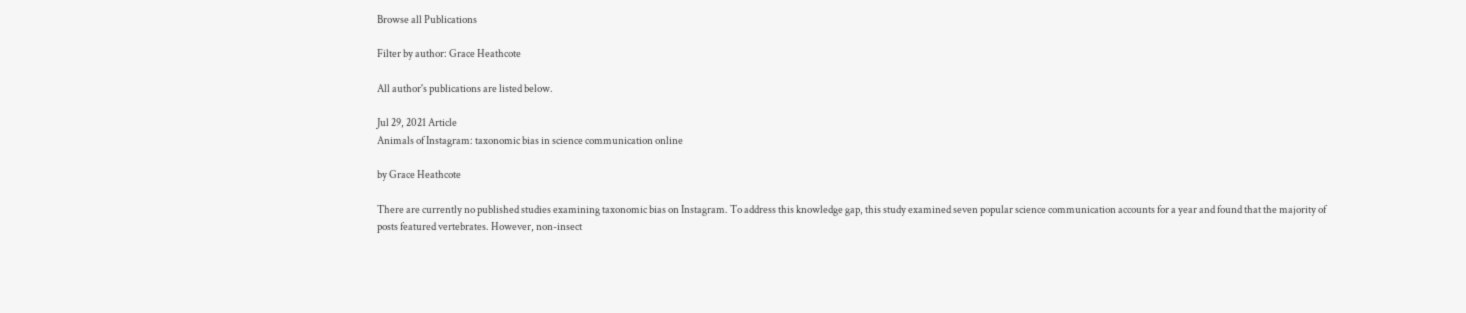Browse all Publications

Filter by author: Grace Heathcote

All author's publications are listed below.

Jul 29, 2021 Article
Animals of Instagram: taxonomic bias in science communication online

by Grace Heathcote

There are currently no published studies examining taxonomic bias on Instagram. To address this knowledge gap, this study examined seven popular science communication accounts for a year and found that the majority of posts featured vertebrates. However, non-insect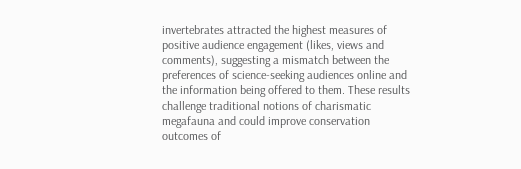invertebrates attracted the highest measures of positive audience engagement (likes, views and comments), suggesting a mismatch between the preferences of science-seeking audiences online and the information being offered to them. These results challenge traditional notions of charismatic megafauna and could improve conservation outcomes of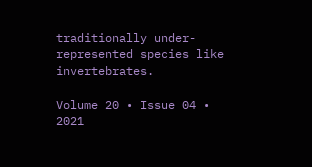traditionally under-represented species like invertebrates.

Volume 20 • Issue 04 • 2021